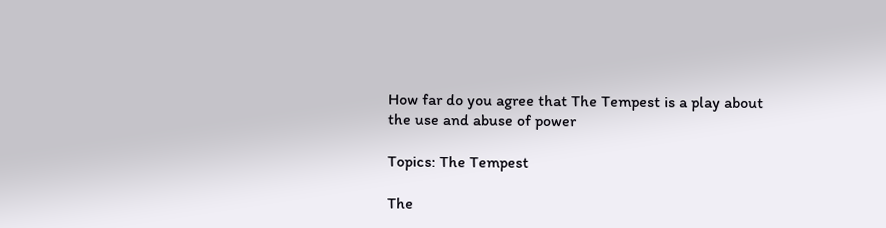How far do you agree that The Tempest is a play about the use and abuse of power

Topics: The Tempest

The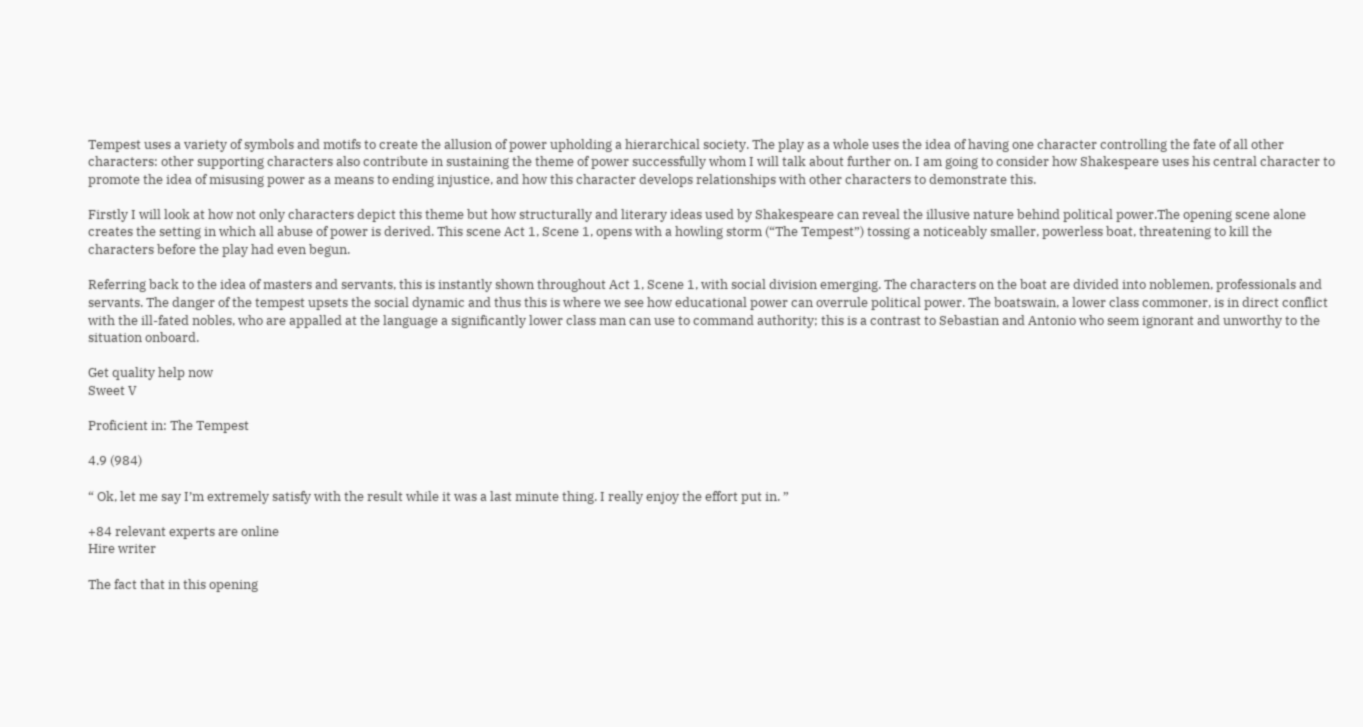Tempest uses a variety of symbols and motifs to create the allusion of power upholding a hierarchical society. The play as a whole uses the idea of having one character controlling the fate of all other characters: other supporting characters also contribute in sustaining the theme of power successfully whom I will talk about further on. I am going to consider how Shakespeare uses his central character to promote the idea of misusing power as a means to ending injustice, and how this character develops relationships with other characters to demonstrate this.

Firstly I will look at how not only characters depict this theme but how structurally and literary ideas used by Shakespeare can reveal the illusive nature behind political power.The opening scene alone creates the setting in which all abuse of power is derived. This scene Act 1, Scene 1, opens with a howling storm (“The Tempest”) tossing a noticeably smaller, powerless boat, threatening to kill the characters before the play had even begun.

Referring back to the idea of masters and servants, this is instantly shown throughout Act 1, Scene 1, with social division emerging. The characters on the boat are divided into noblemen, professionals and servants. The danger of the tempest upsets the social dynamic and thus this is where we see how educational power can overrule political power. The boatswain, a lower class commoner, is in direct conflict with the ill-fated nobles, who are appalled at the language a significantly lower class man can use to command authority; this is a contrast to Sebastian and Antonio who seem ignorant and unworthy to the situation onboard.

Get quality help now
Sweet V

Proficient in: The Tempest

4.9 (984)

“ Ok, let me say I’m extremely satisfy with the result while it was a last minute thing. I really enjoy the effort put in. ”

+84 relevant experts are online
Hire writer

The fact that in this opening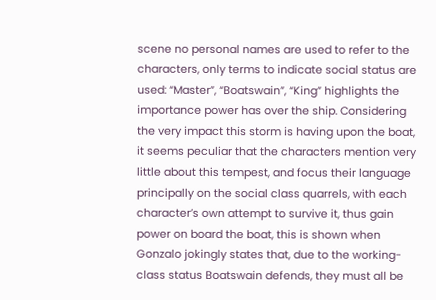scene no personal names are used to refer to the characters, only terms to indicate social status are used: “Master”, “Boatswain”, “King” highlights the importance power has over the ship. Considering the very impact this storm is having upon the boat, it seems peculiar that the characters mention very little about this tempest, and focus their language principally on the social class quarrels, with each character’s own attempt to survive it, thus gain power on board the boat, this is shown when Gonzalo jokingly states that, due to the working-class status Boatswain defends, they must all be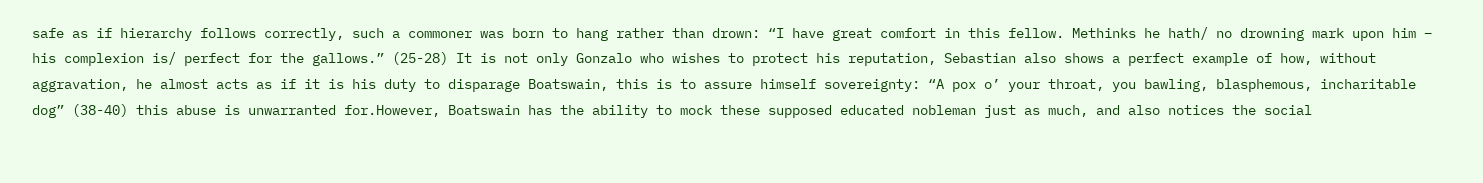safe as if hierarchy follows correctly, such a commoner was born to hang rather than drown: “I have great comfort in this fellow. Methinks he hath/ no drowning mark upon him – his complexion is/ perfect for the gallows.” (25-28) It is not only Gonzalo who wishes to protect his reputation, Sebastian also shows a perfect example of how, without aggravation, he almost acts as if it is his duty to disparage Boatswain, this is to assure himself sovereignty: “A pox o’ your throat, you bawling, blasphemous, incharitable dog” (38-40) this abuse is unwarranted for.However, Boatswain has the ability to mock these supposed educated nobleman just as much, and also notices the social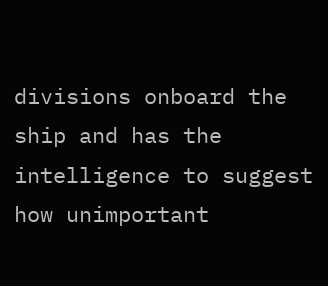divisions onboard the ship and has the intelligence to suggest how unimportant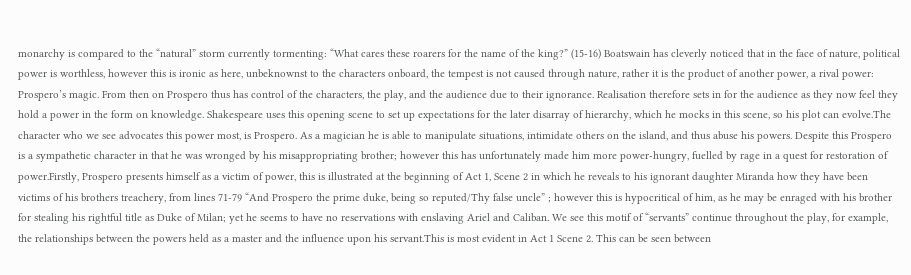monarchy is compared to the “natural” storm currently tormenting: “What cares these roarers for the name of the king?” (15-16) Boatswain has cleverly noticed that in the face of nature, political power is worthless, however this is ironic as here, unbeknownst to the characters onboard, the tempest is not caused through nature, rather it is the product of another power, a rival power: Prospero’s magic. From then on Prospero thus has control of the characters, the play, and the audience due to their ignorance. Realisation therefore sets in for the audience as they now feel they hold a power in the form on knowledge. Shakespeare uses this opening scene to set up expectations for the later disarray of hierarchy, which he mocks in this scene, so his plot can evolve.The character who we see advocates this power most, is Prospero. As a magician he is able to manipulate situations, intimidate others on the island, and thus abuse his powers. Despite this Prospero is a sympathetic character in that he was wronged by his misappropriating brother; however this has unfortunately made him more power-hungry, fuelled by rage in a quest for restoration of power.Firstly, Prospero presents himself as a victim of power, this is illustrated at the beginning of Act 1, Scene 2 in which he reveals to his ignorant daughter Miranda how they have been victims of his brothers treachery, from lines 71-79 “And Prospero the prime duke, being so reputed/Thy false uncle” ; however this is hypocritical of him, as he may be enraged with his brother for stealing his rightful title as Duke of Milan; yet he seems to have no reservations with enslaving Ariel and Caliban. We see this motif of “servants” continue throughout the play, for example, the relationships between the powers held as a master and the influence upon his servant.This is most evident in Act 1 Scene 2. This can be seen between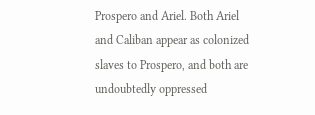Prospero and Ariel. Both Ariel and Caliban appear as colonized slaves to Prospero, and both are undoubtedly oppressed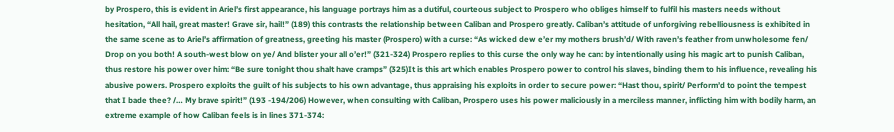by Prospero, this is evident in Ariel’s first appearance, his language portrays him as a dutiful, courteous subject to Prospero who obliges himself to fulfil his masters needs without hesitation, “All hail, great master! Grave sir, hail!” (189) this contrasts the relationship between Caliban and Prospero greatly. Caliban’s attitude of unforgiving rebelliousness is exhibited in the same scene as to Ariel’s affirmation of greatness, greeting his master (Prospero) with a curse: “As wicked dew e’er my mothers brush’d/ With raven’s feather from unwholesome fen/ Drop on you both! A south-west blow on ye/ And blister your all o’er!” (321-324) Prospero replies to this curse the only way he can: by intentionally using his magic art to punish Caliban, thus restore his power over him: “Be sure tonight thou shalt have cramps” (325)It is this art which enables Prospero power to control his slaves, binding them to his influence, revealing his abusive powers. Prospero exploits the guilt of his subjects to his own advantage, thus appraising his exploits in order to secure power: “Hast thou, spirit/ Perform’d to point the tempest that I bade thee? /… My brave spirit!” (193 -194/206) However, when consulting with Caliban, Prospero uses his power maliciously in a merciless manner, inflicting him with bodily harm, an extreme example of how Caliban feels is in lines 371-374: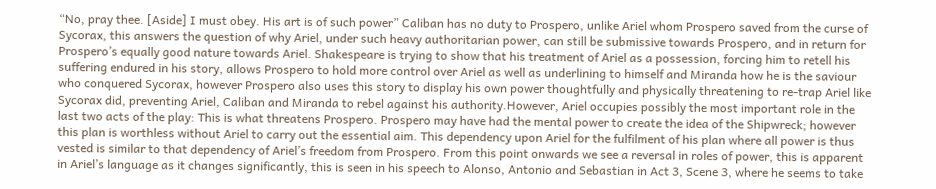“No, pray thee. [Aside] I must obey. His art is of such power” Caliban has no duty to Prospero, unlike Ariel whom Prospero saved from the curse of Sycorax, this answers the question of why Ariel, under such heavy authoritarian power, can still be submissive towards Prospero, and in return for Prospero’s equally good nature towards Ariel. Shakespeare is trying to show that his treatment of Ariel as a possession, forcing him to retell his suffering endured in his story, allows Prospero to hold more control over Ariel as well as underlining to himself and Miranda how he is the saviour who conquered Sycorax, however Prospero also uses this story to display his own power thoughtfully and physically threatening to re-trap Ariel like Sycorax did, preventing Ariel, Caliban and Miranda to rebel against his authority.However, Ariel occupies possibly the most important role in the last two acts of the play: This is what threatens Prospero. Prospero may have had the mental power to create the idea of the Shipwreck; however this plan is worthless without Ariel to carry out the essential aim. This dependency upon Ariel for the fulfilment of his plan where all power is thus vested is similar to that dependency of Ariel’s freedom from Prospero. From this point onwards we see a reversal in roles of power, this is apparent in Ariel’s language as it changes significantly, this is seen in his speech to Alonso, Antonio and Sebastian in Act 3, Scene 3, where he seems to take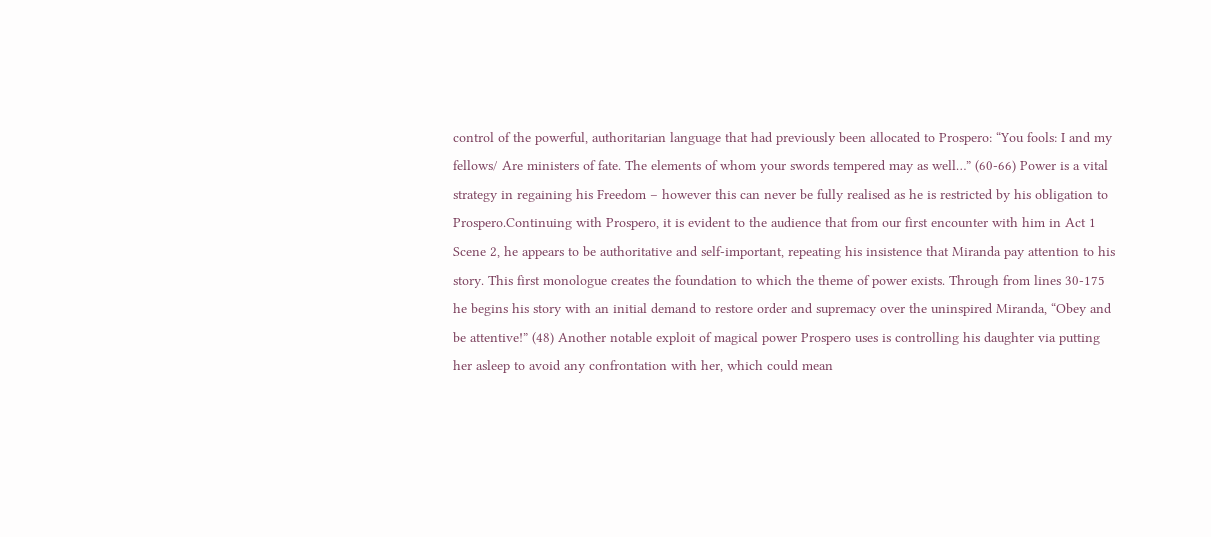control of the powerful, authoritarian language that had previously been allocated to Prospero: “You fools: I and my fellows/ Are ministers of fate. The elements of whom your swords tempered may as well…” (60-66) Power is a vital strategy in regaining his Freedom – however this can never be fully realised as he is restricted by his obligation to Prospero.Continuing with Prospero, it is evident to the audience that from our first encounter with him in Act 1 Scene 2, he appears to be authoritative and self-important, repeating his insistence that Miranda pay attention to his story. This first monologue creates the foundation to which the theme of power exists. Through from lines 30-175 he begins his story with an initial demand to restore order and supremacy over the uninspired Miranda, “Obey and be attentive!” (48) Another notable exploit of magical power Prospero uses is controlling his daughter via putting her asleep to avoid any confrontation with her, which could mean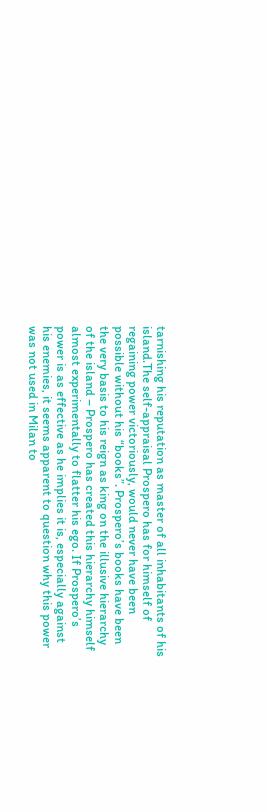tarnishing his reputation as master of all inhabitants of his island.The self-appraisal Prospero has for himself of regaining power victoriously, would never have been possible without his “books”. Prospero’s books have been the very basis to his reign as king on the illusive hierarchy of the island – Prospero has created this hierarchy himself almost experimentally to flatter his ego. If Prospero’s power is as effective as he implies it is, especially against his enemies, it seems apparent to question why this power was not used in Milan to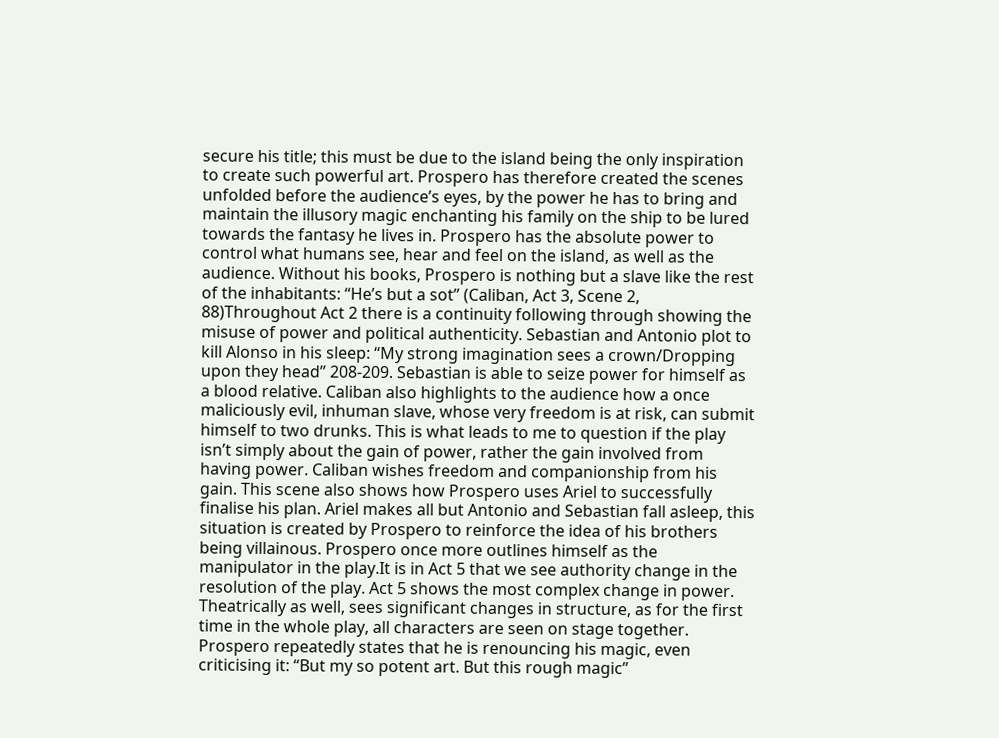secure his title; this must be due to the island being the only inspiration to create such powerful art. Prospero has therefore created the scenes unfolded before the audience’s eyes, by the power he has to bring and maintain the illusory magic enchanting his family on the ship to be lured towards the fantasy he lives in. Prospero has the absolute power to control what humans see, hear and feel on the island, as well as the audience. Without his books, Prospero is nothing but a slave like the rest of the inhabitants: “He’s but a sot” (Caliban, Act 3, Scene 2, 88)Throughout Act 2 there is a continuity following through showing the misuse of power and political authenticity. Sebastian and Antonio plot to kill Alonso in his sleep: “My strong imagination sees a crown/Dropping upon they head” 208-209. Sebastian is able to seize power for himself as a blood relative. Caliban also highlights to the audience how a once maliciously evil, inhuman slave, whose very freedom is at risk, can submit himself to two drunks. This is what leads to me to question if the play isn’t simply about the gain of power, rather the gain involved from having power. Caliban wishes freedom and companionship from his gain. This scene also shows how Prospero uses Ariel to successfully finalise his plan. Ariel makes all but Antonio and Sebastian fall asleep, this situation is created by Prospero to reinforce the idea of his brothers being villainous. Prospero once more outlines himself as the manipulator in the play.It is in Act 5 that we see authority change in the resolution of the play. Act 5 shows the most complex change in power. Theatrically as well, sees significant changes in structure, as for the first time in the whole play, all characters are seen on stage together. Prospero repeatedly states that he is renouncing his magic, even criticising it: “But my so potent art. But this rough magic”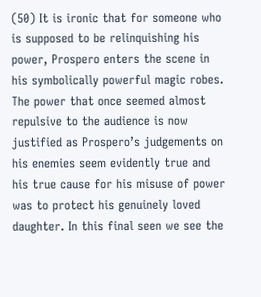(50) It is ironic that for someone who is supposed to be relinquishing his power, Prospero enters the scene in his symbolically powerful magic robes. The power that once seemed almost repulsive to the audience is now justified as Prospero’s judgements on his enemies seem evidently true and his true cause for his misuse of power was to protect his genuinely loved daughter. In this final seen we see the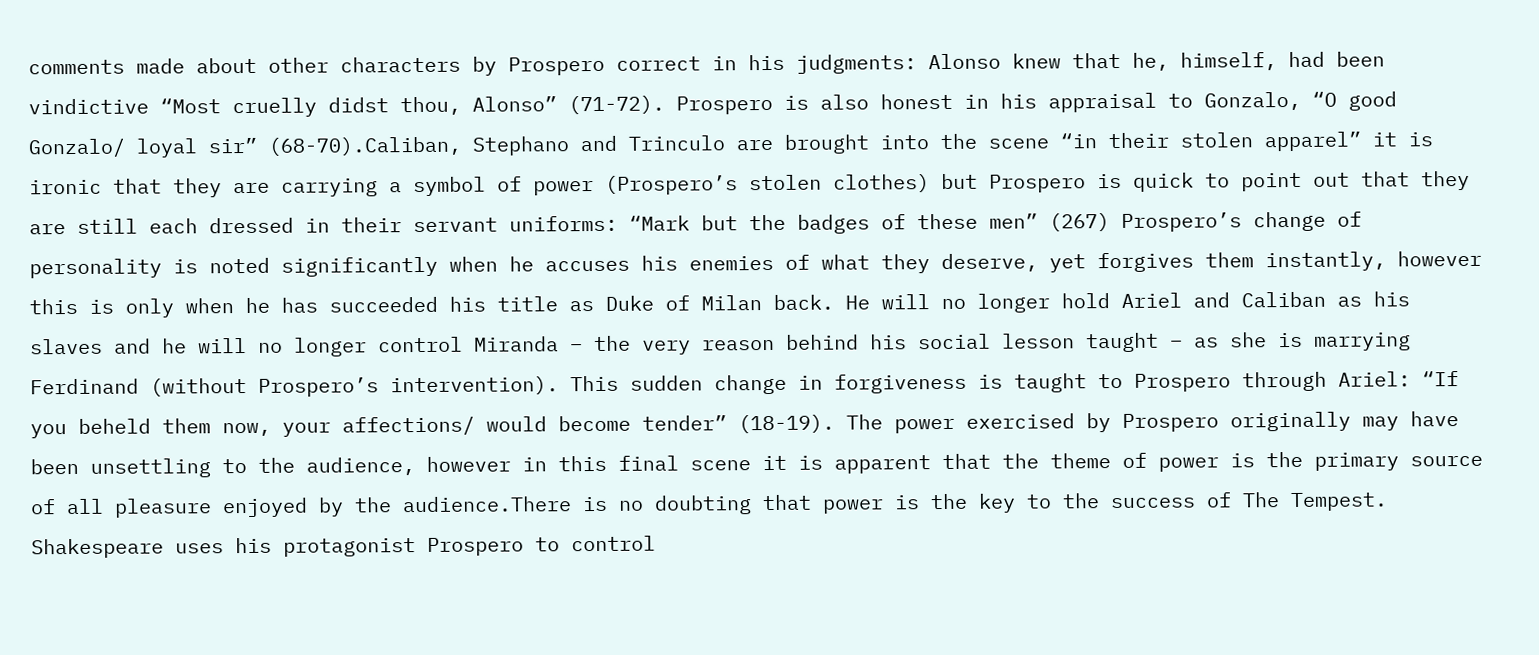comments made about other characters by Prospero correct in his judgments: Alonso knew that he, himself, had been vindictive “Most cruelly didst thou, Alonso” (71-72). Prospero is also honest in his appraisal to Gonzalo, “O good Gonzalo/ loyal sir” (68-70).Caliban, Stephano and Trinculo are brought into the scene “in their stolen apparel” it is ironic that they are carrying a symbol of power (Prospero’s stolen clothes) but Prospero is quick to point out that they are still each dressed in their servant uniforms: “Mark but the badges of these men” (267) Prospero’s change of personality is noted significantly when he accuses his enemies of what they deserve, yet forgives them instantly, however this is only when he has succeeded his title as Duke of Milan back. He will no longer hold Ariel and Caliban as his slaves and he will no longer control Miranda – the very reason behind his social lesson taught – as she is marrying Ferdinand (without Prospero’s intervention). This sudden change in forgiveness is taught to Prospero through Ariel: “If you beheld them now, your affections/ would become tender” (18-19). The power exercised by Prospero originally may have been unsettling to the audience, however in this final scene it is apparent that the theme of power is the primary source of all pleasure enjoyed by the audience.There is no doubting that power is the key to the success of The Tempest. Shakespeare uses his protagonist Prospero to control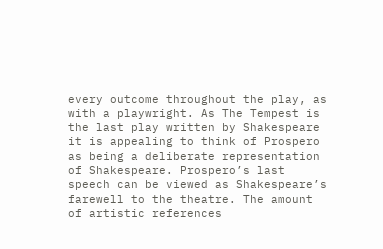every outcome throughout the play, as with a playwright. As The Tempest is the last play written by Shakespeare it is appealing to think of Prospero as being a deliberate representation of Shakespeare. Prospero’s last speech can be viewed as Shakespeare’s farewell to the theatre. The amount of artistic references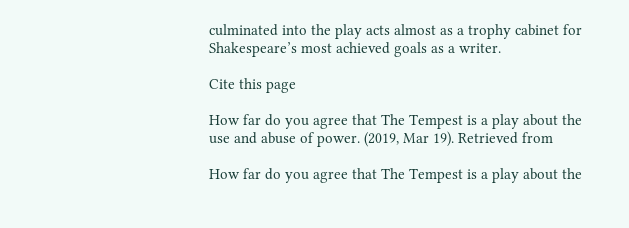culminated into the play acts almost as a trophy cabinet for Shakespeare’s most achieved goals as a writer.

Cite this page

How far do you agree that The Tempest is a play about the use and abuse of power. (2019, Mar 19). Retrieved from

How far do you agree that The Tempest is a play about the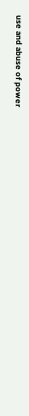use and abuse of power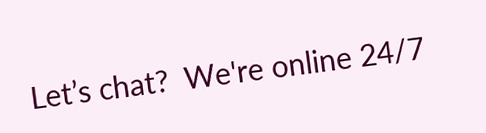Let’s chat?  We're online 24/7